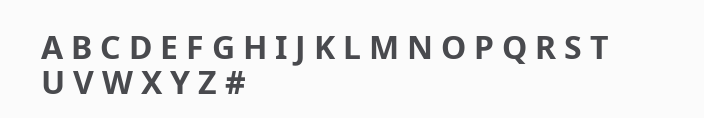A B C D E F G H I J K L M N O P Q R S T U V W X Y Z #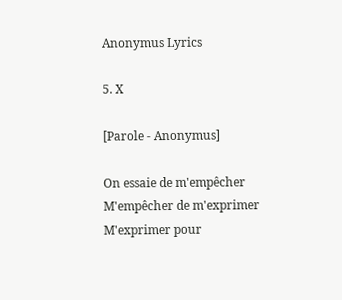Anonymus Lyrics

5. X

[Parole - Anonymus]

On essaie de m'empêcher
M'empêcher de m'exprimer
M'exprimer pour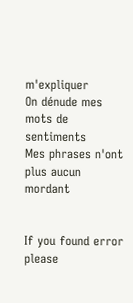m'expliquer
On dénude mes mots de sentiments
Mes phrases n'ont plus aucun mordant


If you found error please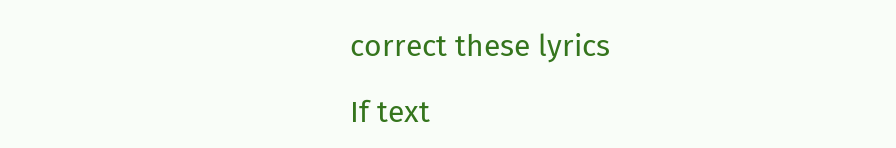correct these lyrics

If text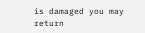is damaged you may return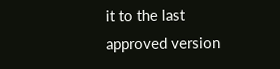it to the last approved version